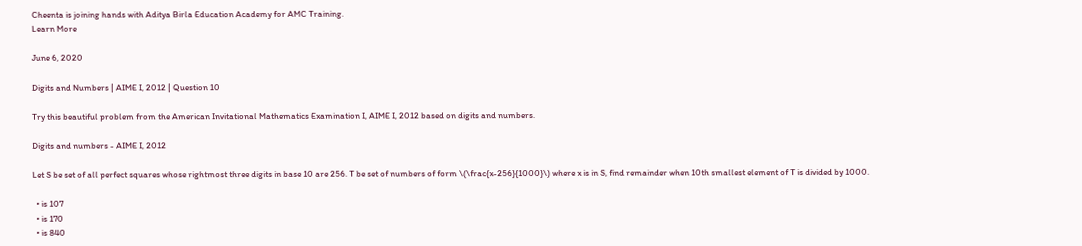Cheenta is joining hands with Aditya Birla Education Academy for AMC Training.
Learn More

June 6, 2020

Digits and Numbers | AIME I, 2012 | Question 10

Try this beautiful problem from the American Invitational Mathematics Examination I, AIME I, 2012 based on digits and numbers.

Digits and numbers - AIME I, 2012

Let S be set of all perfect squares whose rightmost three digits in base 10 are 256. T be set of numbers of form \(\frac{x-256}{1000}\) where x is in S, find remainder when 10th smallest element of T is divided by 1000.

  • is 107
  • is 170
  • is 840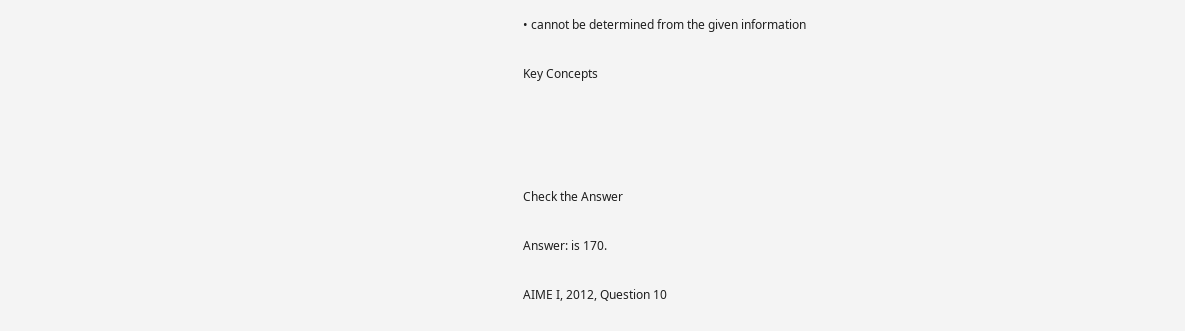• cannot be determined from the given information

Key Concepts




Check the Answer

Answer: is 170.

AIME I, 2012, Question 10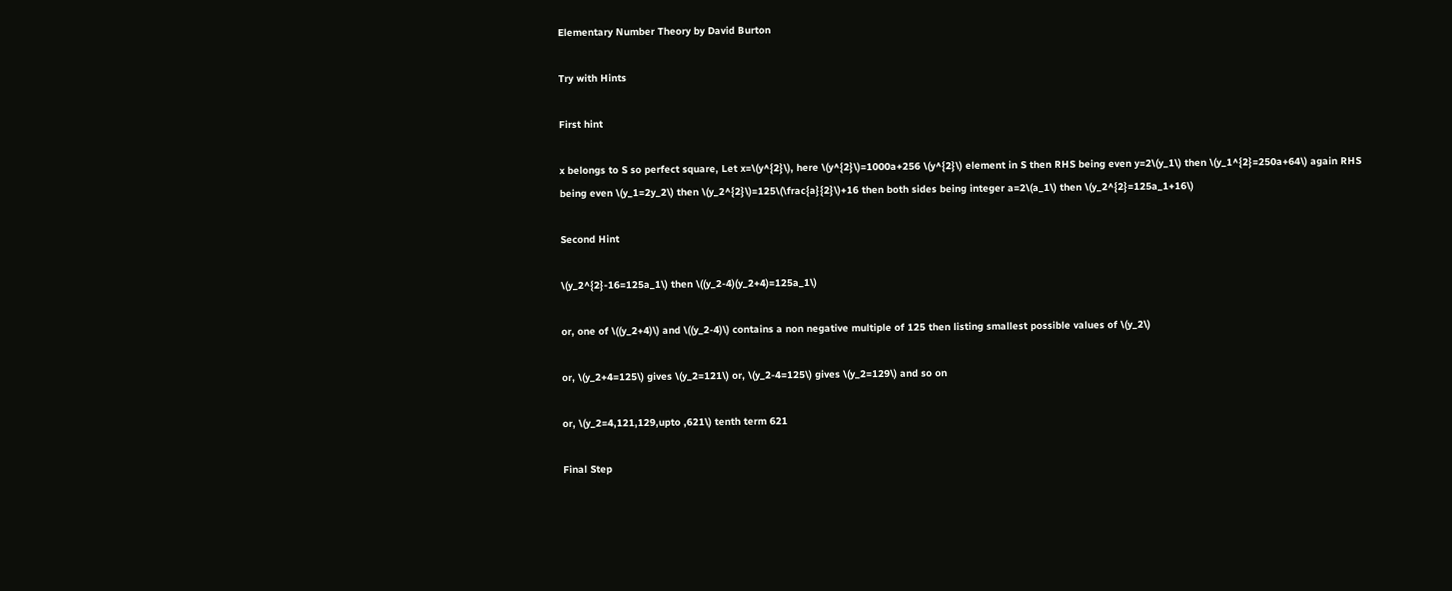Elementary Number Theory by David Burton

Try with Hints

First hint

x belongs to S so perfect square, Let x=\(y^{2}\), here \(y^{2}\)=1000a+256 \(y^{2}\) element in S then RHS being even y=2\(y_1\) then \(y_1^{2}=250a+64\) again RHS being even \(y_1=2y_2\) then \(y_2^{2}\)=125\(\frac{a}{2}\)+16 then both sides being integer a=2\(a_1\) then \(y_2^{2}=125a_1+16\)

Second Hint

\(y_2^{2}-16=125a_1\) then \((y_2-4)(y_2+4)=125a_1\)

or, one of \((y_2+4)\) and \((y_2-4)\) contains a non negative multiple of 125 then listing smallest possible values of \(y_2\)

or, \(y_2+4=125\) gives \(y_2=121\) or, \(y_2-4=125\) gives \(y_2=129\) and so on

or, \(y_2=4,121,129,upto ,621\) tenth term 621

Final Step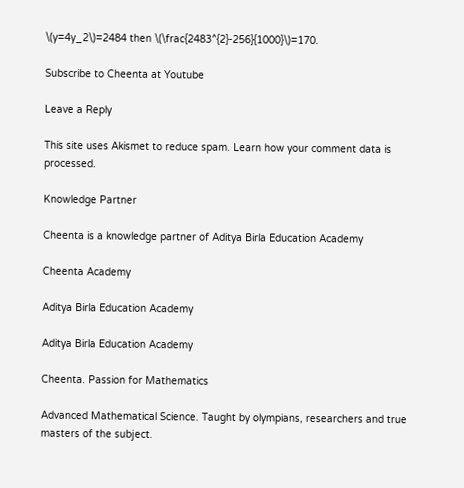\(y=4y_2\)=2484 then \(\frac{2483^{2}-256}{1000}\)=170.

Subscribe to Cheenta at Youtube

Leave a Reply

This site uses Akismet to reduce spam. Learn how your comment data is processed.

Knowledge Partner

Cheenta is a knowledge partner of Aditya Birla Education Academy

Cheenta Academy

Aditya Birla Education Academy

Aditya Birla Education Academy

Cheenta. Passion for Mathematics

Advanced Mathematical Science. Taught by olympians, researchers and true masters of the subject.